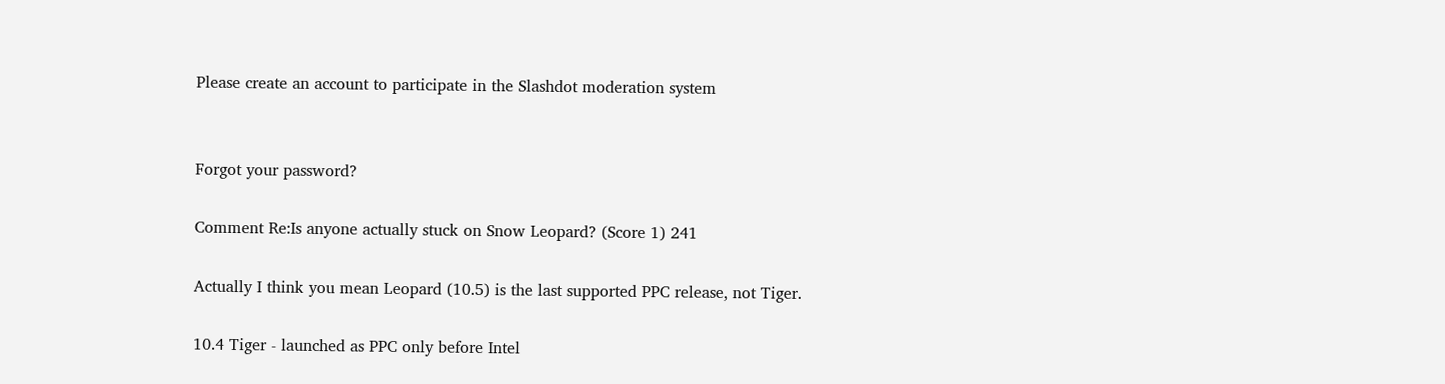Please create an account to participate in the Slashdot moderation system


Forgot your password?

Comment Re:Is anyone actually stuck on Snow Leopard? (Score 1) 241

Actually I think you mean Leopard (10.5) is the last supported PPC release, not Tiger.

10.4 Tiger - launched as PPC only before Intel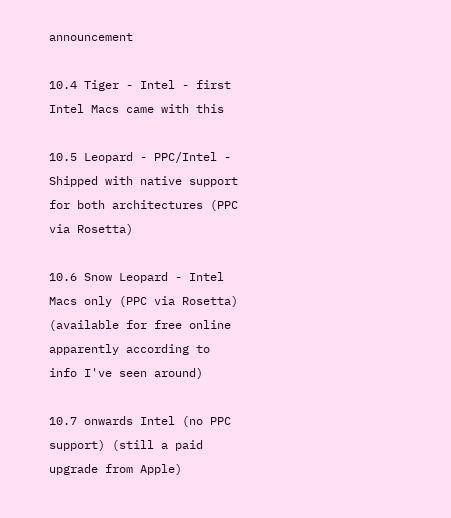announcement

10.4 Tiger - Intel - first Intel Macs came with this

10.5 Leopard - PPC/Intel - Shipped with native support for both architectures (PPC via Rosetta)

10.6 Snow Leopard - Intel Macs only (PPC via Rosetta) (available for free online apparently according to info I've seen around)

10.7 onwards Intel (no PPC support) (still a paid upgrade from Apple)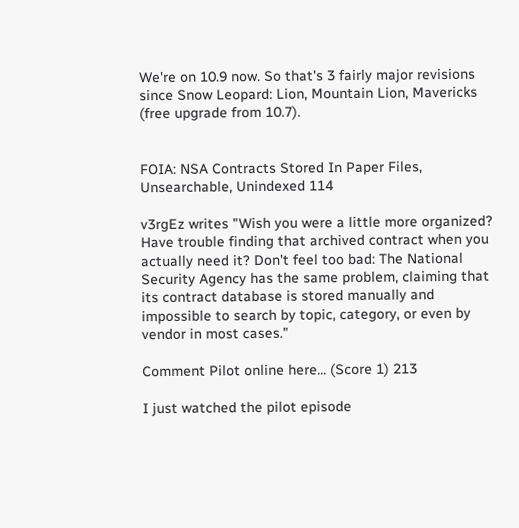We're on 10.9 now. So that's 3 fairly major revisions since Snow Leopard: Lion, Mountain Lion, Mavericks (free upgrade from 10.7).


FOIA: NSA Contracts Stored In Paper Files, Unsearchable, Unindexed 114

v3rgEz writes "Wish you were a little more organized? Have trouble finding that archived contract when you actually need it? Don't feel too bad: The National Security Agency has the same problem, claiming that its contract database is stored manually and impossible to search by topic, category, or even by vendor in most cases."

Comment Pilot online here... (Score 1) 213

I just watched the pilot episode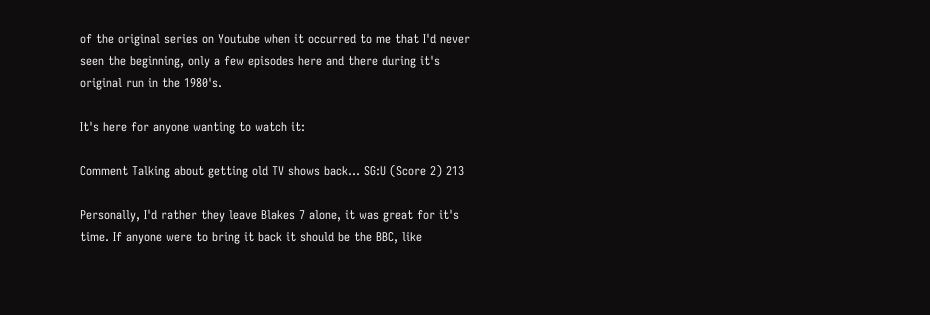of the original series on Youtube when it occurred to me that I'd never seen the beginning, only a few episodes here and there during it's original run in the 1980's.

It's here for anyone wanting to watch it:

Comment Talking about getting old TV shows back... SG:U (Score 2) 213

Personally, I'd rather they leave Blakes 7 alone, it was great for it's time. If anyone were to bring it back it should be the BBC, like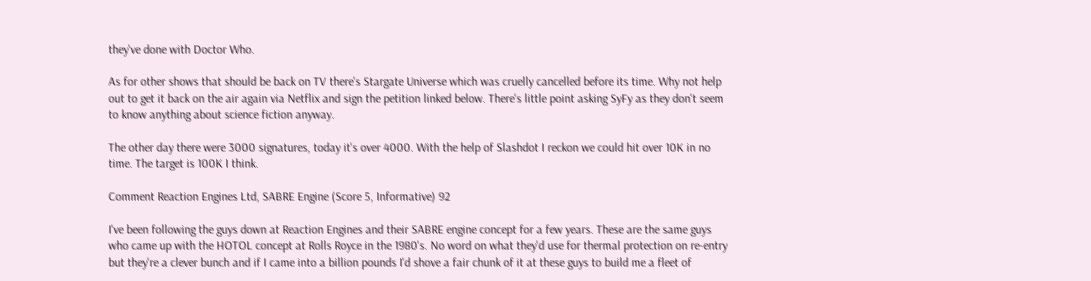they've done with Doctor Who.

As for other shows that should be back on TV there's Stargate Universe which was cruelly cancelled before its time. Why not help out to get it back on the air again via Netflix and sign the petition linked below. There's little point asking SyFy as they don't seem to know anything about science fiction anyway.

The other day there were 3000 signatures, today it's over 4000. With the help of Slashdot I reckon we could hit over 10K in no time. The target is 100K I think.

Comment Reaction Engines Ltd, SABRE Engine (Score 5, Informative) 92

I've been following the guys down at Reaction Engines and their SABRE engine concept for a few years. These are the same guys who came up with the HOTOL concept at Rolls Royce in the 1980's. No word on what they'd use for thermal protection on re-entry but they're a clever bunch and if I came into a billion pounds I'd shove a fair chunk of it at these guys to build me a fleet of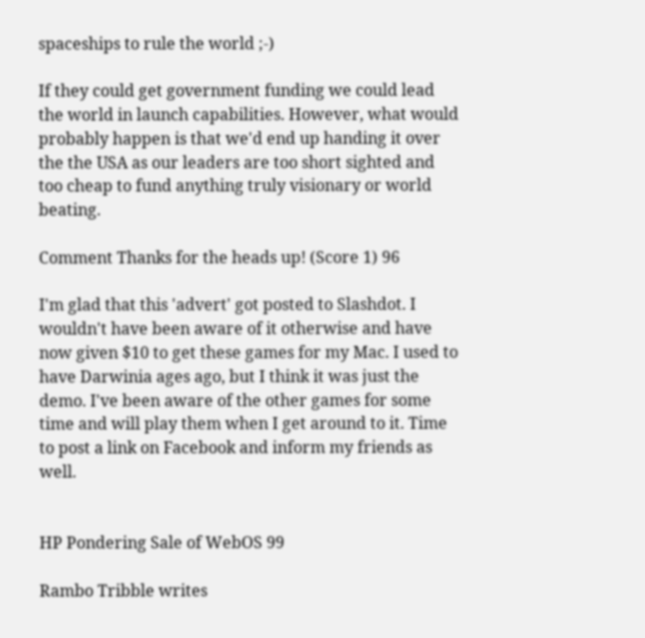spaceships to rule the world ;-)

If they could get government funding we could lead the world in launch capabilities. However, what would probably happen is that we'd end up handing it over the the USA as our leaders are too short sighted and too cheap to fund anything truly visionary or world beating.

Comment Thanks for the heads up! (Score 1) 96

I'm glad that this 'advert' got posted to Slashdot. I wouldn't have been aware of it otherwise and have now given $10 to get these games for my Mac. I used to have Darwinia ages ago, but I think it was just the demo. I've been aware of the other games for some time and will play them when I get around to it. Time to post a link on Facebook and inform my friends as well.


HP Pondering Sale of WebOS 99

Rambo Tribble writes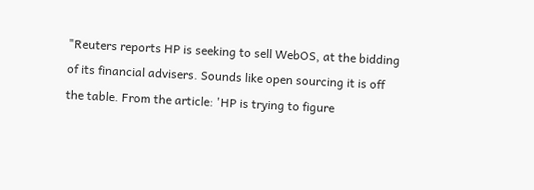"Reuters reports HP is seeking to sell WebOS, at the bidding of its financial advisers. Sounds like open sourcing it is off the table. From the article: 'HP is trying to figure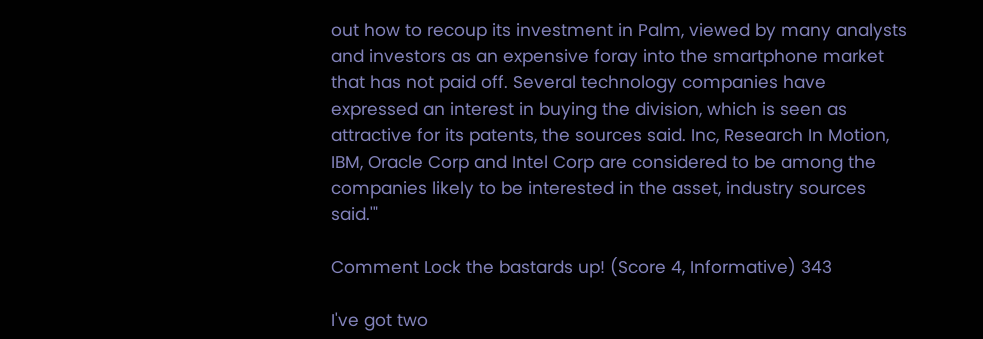out how to recoup its investment in Palm, viewed by many analysts and investors as an expensive foray into the smartphone market that has not paid off. Several technology companies have expressed an interest in buying the division, which is seen as attractive for its patents, the sources said. Inc, Research In Motion, IBM, Oracle Corp and Intel Corp are considered to be among the companies likely to be interested in the asset, industry sources said.'"

Comment Lock the bastards up! (Score 4, Informative) 343

I've got two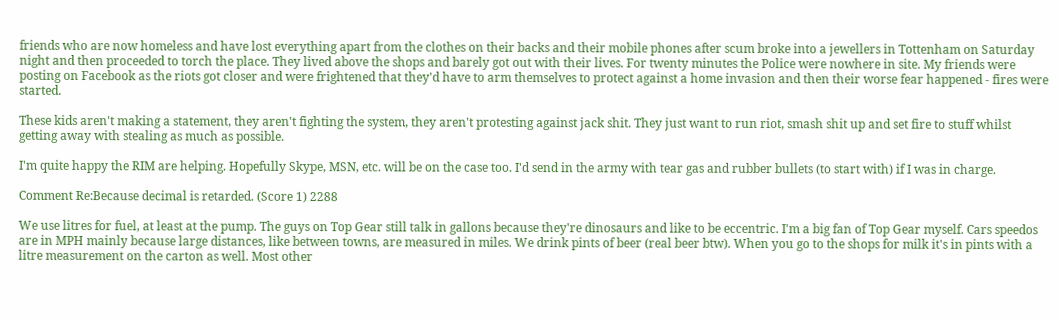friends who are now homeless and have lost everything apart from the clothes on their backs and their mobile phones after scum broke into a jewellers in Tottenham on Saturday night and then proceeded to torch the place. They lived above the shops and barely got out with their lives. For twenty minutes the Police were nowhere in site. My friends were posting on Facebook as the riots got closer and were frightened that they'd have to arm themselves to protect against a home invasion and then their worse fear happened - fires were started.

These kids aren't making a statement, they aren't fighting the system, they aren't protesting against jack shit. They just want to run riot, smash shit up and set fire to stuff whilst getting away with stealing as much as possible.

I'm quite happy the RIM are helping. Hopefully Skype, MSN, etc. will be on the case too. I'd send in the army with tear gas and rubber bullets (to start with) if I was in charge.

Comment Re:Because decimal is retarded. (Score 1) 2288

We use litres for fuel, at least at the pump. The guys on Top Gear still talk in gallons because they're dinosaurs and like to be eccentric. I'm a big fan of Top Gear myself. Cars speedos are in MPH mainly because large distances, like between towns, are measured in miles. We drink pints of beer (real beer btw). When you go to the shops for milk it's in pints with a litre measurement on the carton as well. Most other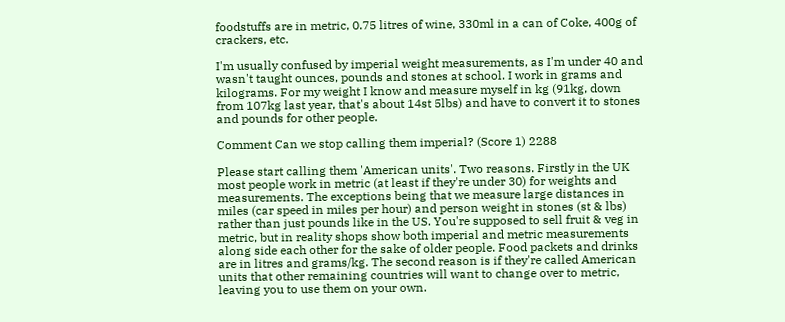foodstuffs are in metric, 0.75 litres of wine, 330ml in a can of Coke, 400g of crackers, etc.

I'm usually confused by imperial weight measurements, as I'm under 40 and wasn't taught ounces, pounds and stones at school. I work in grams and kilograms. For my weight I know and measure myself in kg (91kg, down from 107kg last year, that's about 14st 5lbs) and have to convert it to stones and pounds for other people.

Comment Can we stop calling them imperial? (Score 1) 2288

Please start calling them 'American units'. Two reasons. Firstly in the UK most people work in metric (at least if they're under 30) for weights and measurements. The exceptions being that we measure large distances in miles (car speed in miles per hour) and person weight in stones (st & lbs) rather than just pounds like in the US. You're supposed to sell fruit & veg in metric, but in reality shops show both imperial and metric measurements along side each other for the sake of older people. Food packets and drinks are in litres and grams/kg. The second reason is if they're called American units that other remaining countries will want to change over to metric, leaving you to use them on your own.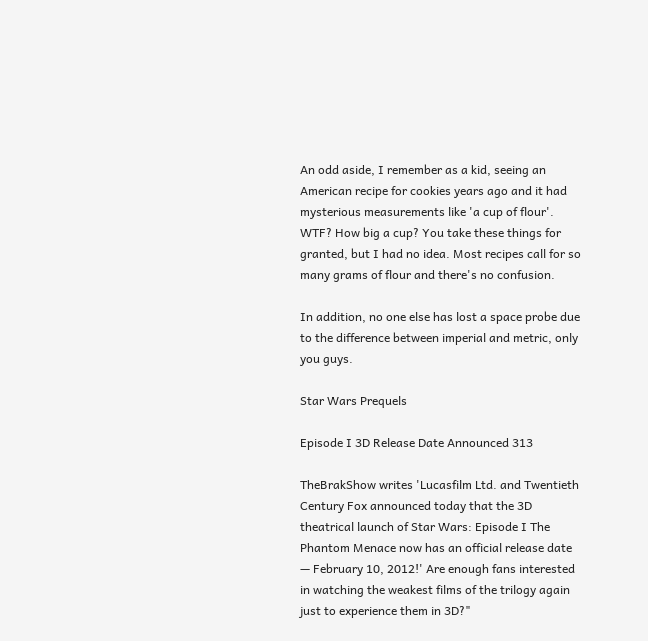An odd aside, I remember as a kid, seeing an American recipe for cookies years ago and it had mysterious measurements like 'a cup of flour'. WTF? How big a cup? You take these things for granted, but I had no idea. Most recipes call for so many grams of flour and there's no confusion.

In addition, no one else has lost a space probe due to the difference between imperial and metric, only you guys.

Star Wars Prequels

Episode I 3D Release Date Announced 313

TheBrakShow writes 'Lucasfilm Ltd. and Twentieth Century Fox announced today that the 3D theatrical launch of Star Wars: Episode I The Phantom Menace now has an official release date — February 10, 2012!' Are enough fans interested in watching the weakest films of the trilogy again just to experience them in 3D?"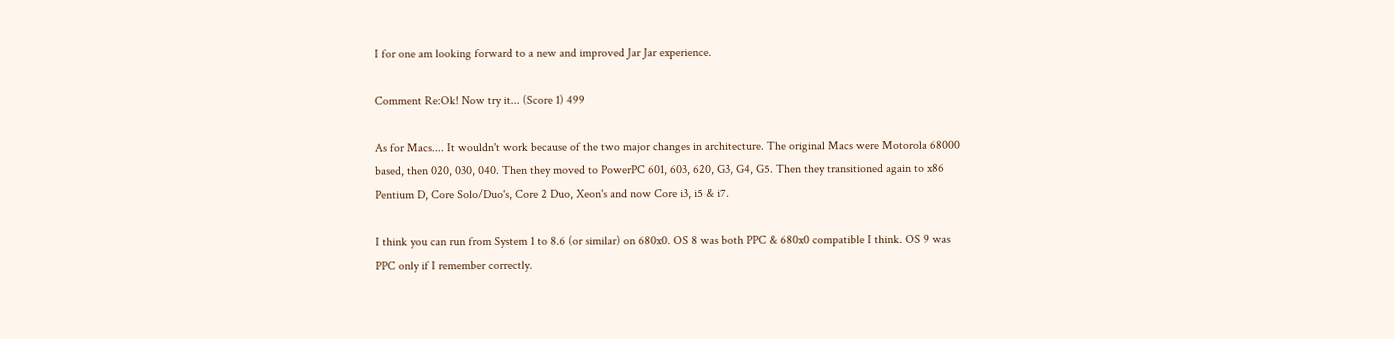I for one am looking forward to a new and improved Jar Jar experience.

Comment Re:Ok! Now try it... (Score 1) 499

As for Macs.... It wouldn't work because of the two major changes in architecture. The original Macs were Motorola 68000 based, then 020, 030, 040. Then they moved to PowerPC 601, 603, 620, G3, G4, G5. Then they transitioned again to x86 Pentium D, Core Solo/Duo's, Core 2 Duo, Xeon's and now Core i3, i5 & i7.

I think you can run from System 1 to 8.6 (or similar) on 680x0. OS 8 was both PPC & 680x0 compatible I think. OS 9 was PPC only if I remember correctly.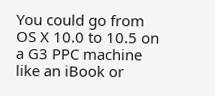You could go from OS X 10.0 to 10.5 on a G3 PPC machine like an iBook or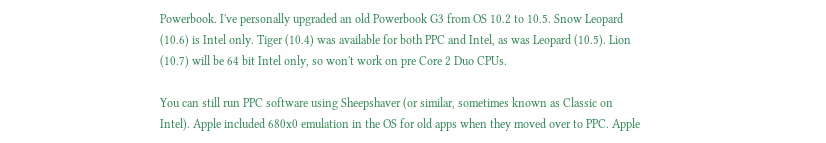Powerbook. I've personally upgraded an old Powerbook G3 from OS 10.2 to 10.5. Snow Leopard (10.6) is Intel only. Tiger (10.4) was available for both PPC and Intel, as was Leopard (10.5). Lion (10.7) will be 64 bit Intel only, so won't work on pre Core 2 Duo CPUs.

You can still run PPC software using Sheepshaver (or similar, sometimes known as Classic on Intel). Apple included 680x0 emulation in the OS for old apps when they moved over to PPC. Apple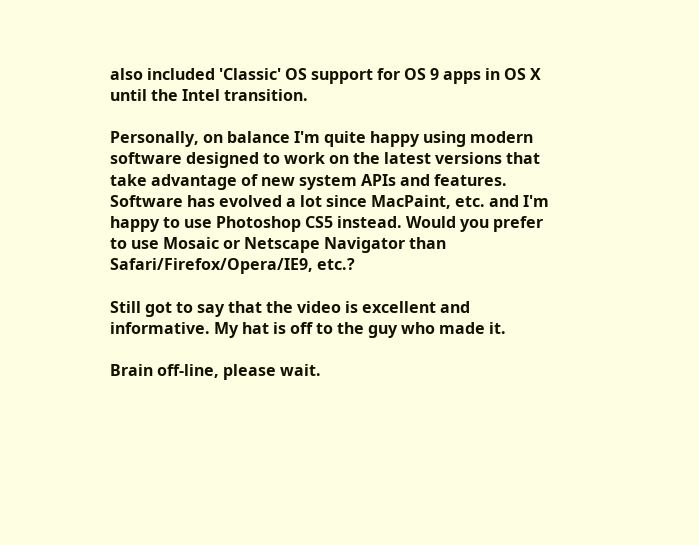also included 'Classic' OS support for OS 9 apps in OS X until the Intel transition.

Personally, on balance I'm quite happy using modern software designed to work on the latest versions that take advantage of new system APIs and features. Software has evolved a lot since MacPaint, etc. and I'm happy to use Photoshop CS5 instead. Would you prefer to use Mosaic or Netscape Navigator than Safari/Firefox/Opera/IE9, etc.?

Still got to say that the video is excellent and informative. My hat is off to the guy who made it.

Brain off-line, please wait.